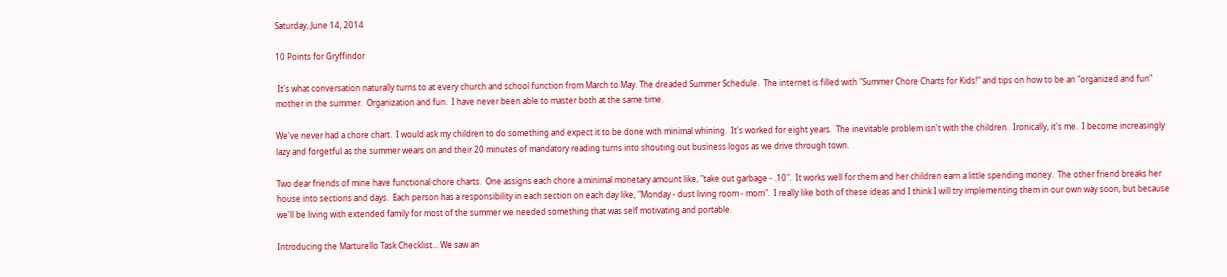Saturday, June 14, 2014

10 Points for Gryffindor

 It's what conversation naturally turns to at every church and school function from March to May. The dreaded Summer Schedule.  The internet is filled with "Summer Chore Charts for Kids!" and tips on how to be an "organized and fun" mother in the summer.  Organization and fun.  I have never been able to master both at the same time.

We've never had a chore chart.  I would ask my children to do something and expect it to be done with minimal whining.  It's worked for eight years.  The inevitable problem isn't with the children.  Ironically, it's me.  I become increasingly lazy and forgetful as the summer wears on and their 20 minutes of mandatory reading turns into shouting out business logos as we drive through town.

Two dear friends of mine have functional chore charts.  One assigns each chore a minimal monetary amount like, "take out garbage - .10".  It works well for them and her children earn a little spending money.  The other friend breaks her house into sections and days.  Each person has a responsibility in each section on each day like, "Monday - dust living room - mom".  I really like both of these ideas and I think I will try implementing them in our own way soon, but because we'll be living with extended family for most of the summer we needed something that was self motivating and portable.

Introducing the Marturello Task Checklist... We saw an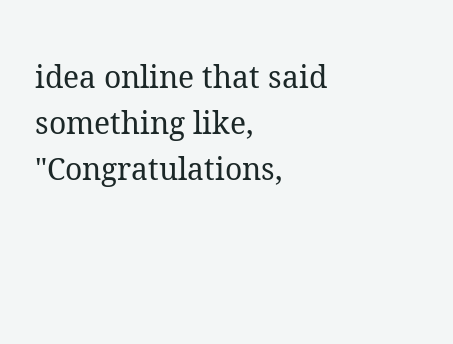idea online that said something like, "Congratulations,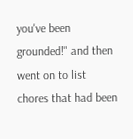you've been grounded!" and then went on to list chores that had been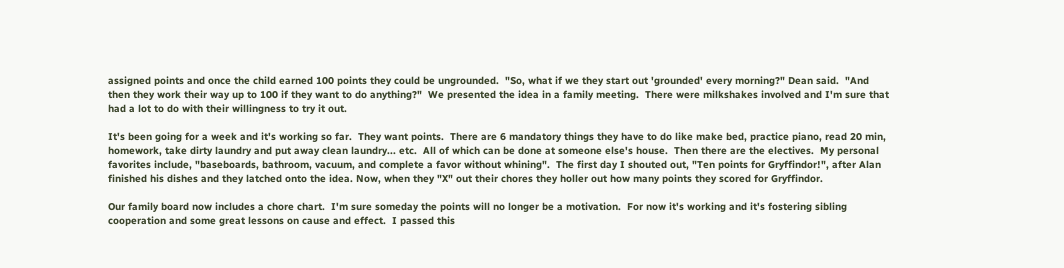assigned points and once the child earned 100 points they could be ungrounded.  "So, what if we they start out 'grounded' every morning?" Dean said.  "And then they work their way up to 100 if they want to do anything?"  We presented the idea in a family meeting.  There were milkshakes involved and I'm sure that had a lot to do with their willingness to try it out.

It's been going for a week and it's working so far.  They want points.  There are 6 mandatory things they have to do like make bed, practice piano, read 20 min, homework, take dirty laundry and put away clean laundry... etc.  All of which can be done at someone else's house.  Then there are the electives.  My personal favorites include, "baseboards, bathroom, vacuum, and complete a favor without whining".  The first day I shouted out, "Ten points for Gryffindor!", after Alan finished his dishes and they latched onto the idea. Now, when they "X" out their chores they holler out how many points they scored for Gryffindor.

Our family board now includes a chore chart.  I'm sure someday the points will no longer be a motivation.  For now it's working and it's fostering sibling cooperation and some great lessons on cause and effect.  I passed this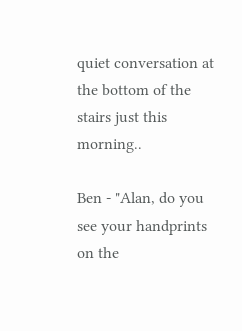quiet conversation at the bottom of the stairs just this morning..

Ben - "Alan, do you see your handprints on the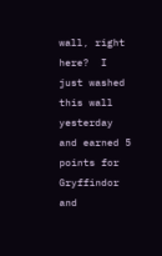wall, right here?  I just washed this wall yesterday and earned 5 points for Gryffindor and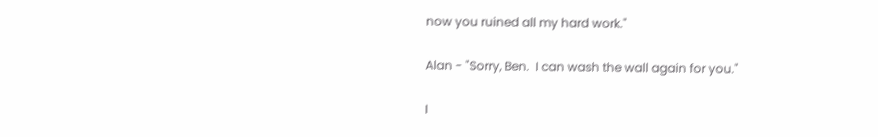now you ruined all my hard work."

Alan - "Sorry, Ben.  I can wash the wall again for you."

I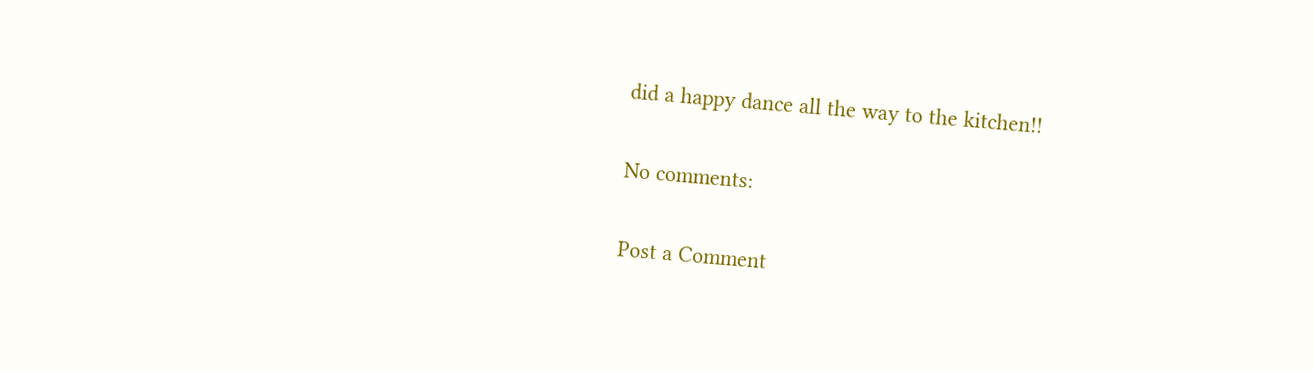did a happy dance all the way to the kitchen!!

No comments:

Post a Comment